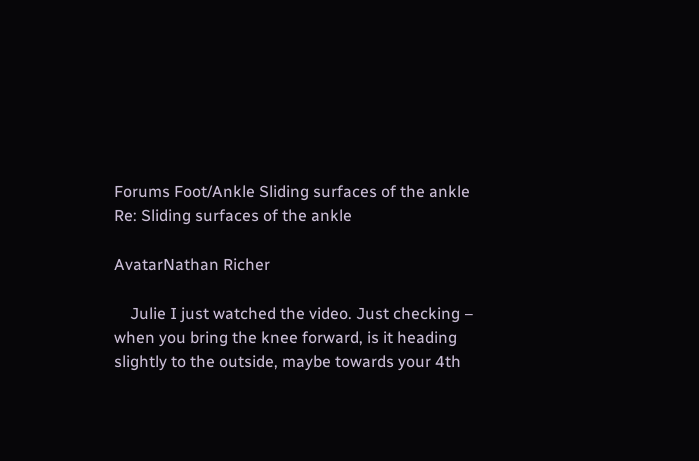Forums Foot/Ankle Sliding surfaces of the ankle Re: Sliding surfaces of the ankle

AvatarNathan Richer

    Julie I just watched the video. Just checking – when you bring the knee forward, is it heading slightly to the outside, maybe towards your 4th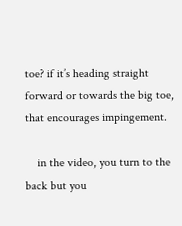toe? if it’s heading straight forward or towards the big toe, that encourages impingement.

    in the video, you turn to the back but you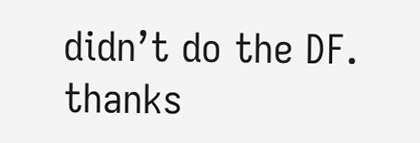didn’t do the DF. thanks